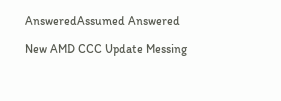AnsweredAssumed Answered

New AMD CCC Update Messing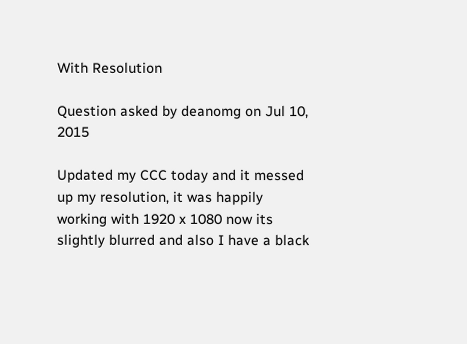With Resolution

Question asked by deanomg on Jul 10, 2015

Updated my CCC today and it messed up my resolution, it was happily working with 1920 x 1080 now its slightly blurred and also I have a black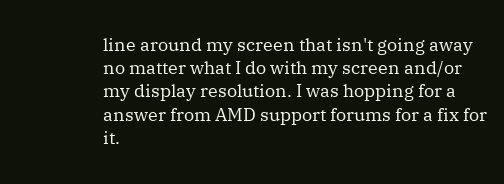line around my screen that isn't going away no matter what I do with my screen and/or my display resolution. I was hopping for a answer from AMD support forums for a fix for it.